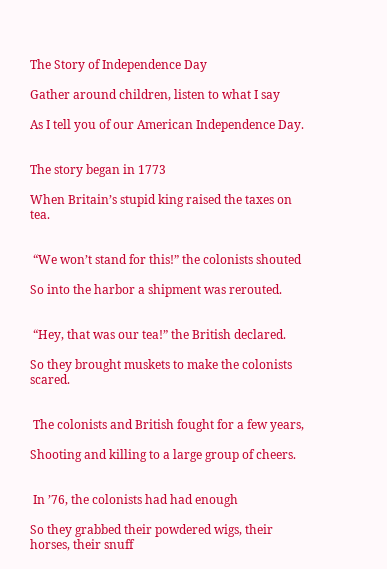The Story of Independence Day

Gather around children, listen to what I say

As I tell you of our American Independence Day.


The story began in 1773

When Britain’s stupid king raised the taxes on tea.


 “We won’t stand for this!” the colonists shouted

So into the harbor a shipment was rerouted.


 “Hey, that was our tea!” the British declared.

So they brought muskets to make the colonists scared.


 The colonists and British fought for a few years,

Shooting and killing to a large group of cheers.


 In ’76, the colonists had had enough

So they grabbed their powdered wigs, their horses, their snuff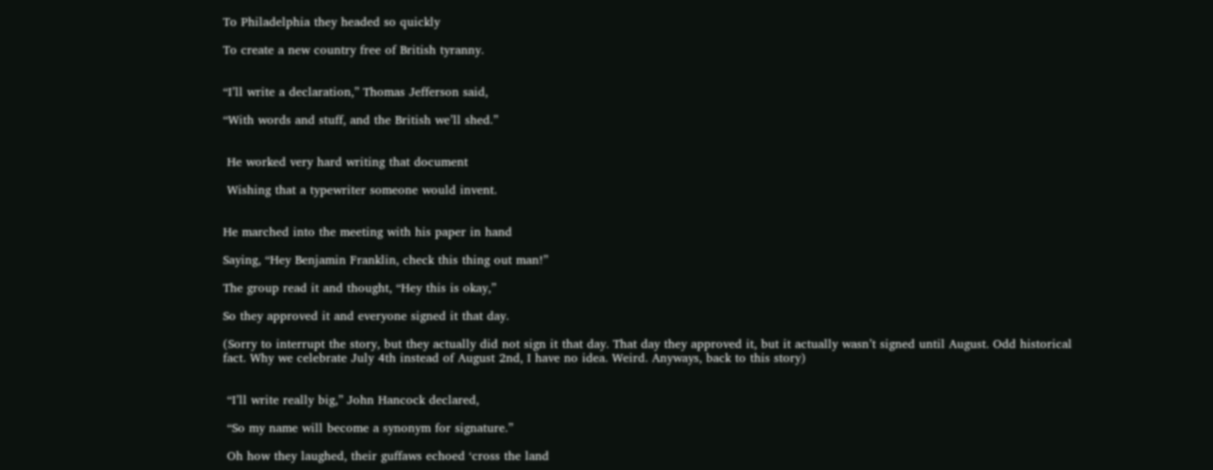To Philadelphia they headed so quickly

To create a new country free of British tyranny.


“I’ll write a declaration,” Thomas Jefferson said,

“With words and stuff, and the British we’ll shed.”


 He worked very hard writing that document

 Wishing that a typewriter someone would invent.


He marched into the meeting with his paper in hand

Saying, “Hey Benjamin Franklin, check this thing out man!”

The group read it and thought, “Hey this is okay,”

So they approved it and everyone signed it that day.

(Sorry to interrupt the story, but they actually did not sign it that day. That day they approved it, but it actually wasn’t signed until August. Odd historical fact. Why we celebrate July 4th instead of August 2nd, I have no idea. Weird. Anyways, back to this story)


 “I’ll write really big,” John Hancock declared,

 “So my name will become a synonym for signature.”

 Oh how they laughed, their guffaws echoed ‘cross the land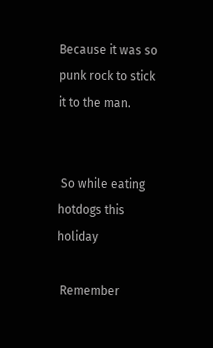Because it was so punk rock to stick it to the man.


 So while eating hotdogs this holiday

 Remember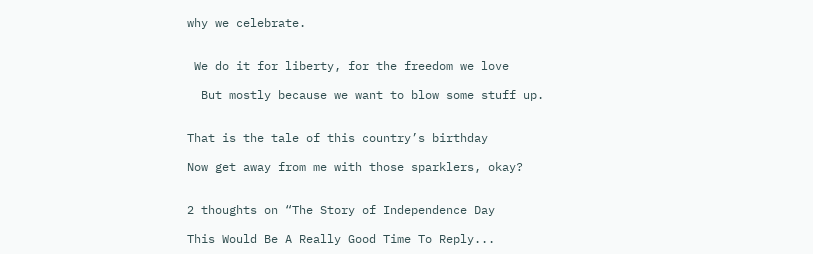why we celebrate.


 We do it for liberty, for the freedom we love

  But mostly because we want to blow some stuff up.


That is the tale of this country’s birthday

Now get away from me with those sparklers, okay?


2 thoughts on “The Story of Independence Day

This Would Be A Really Good Time To Reply...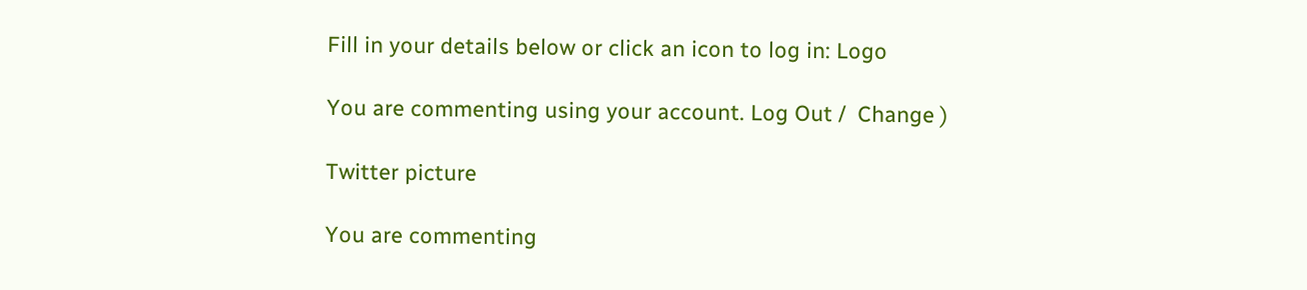Fill in your details below or click an icon to log in: Logo

You are commenting using your account. Log Out /  Change )

Twitter picture

You are commenting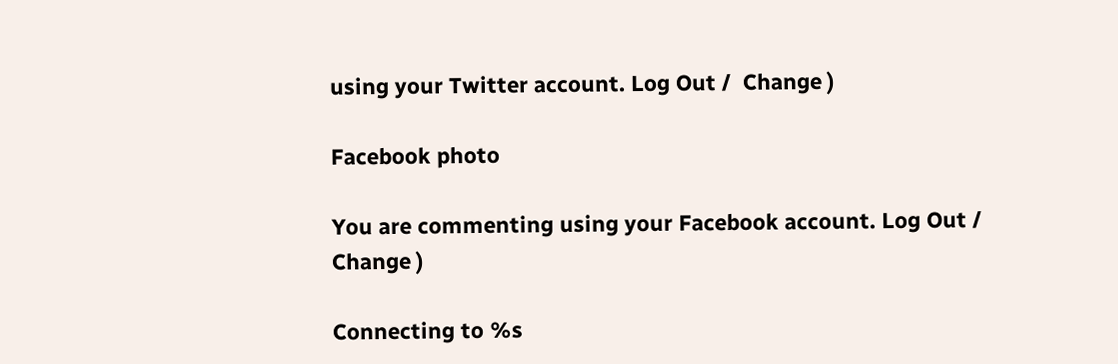using your Twitter account. Log Out /  Change )

Facebook photo

You are commenting using your Facebook account. Log Out /  Change )

Connecting to %s